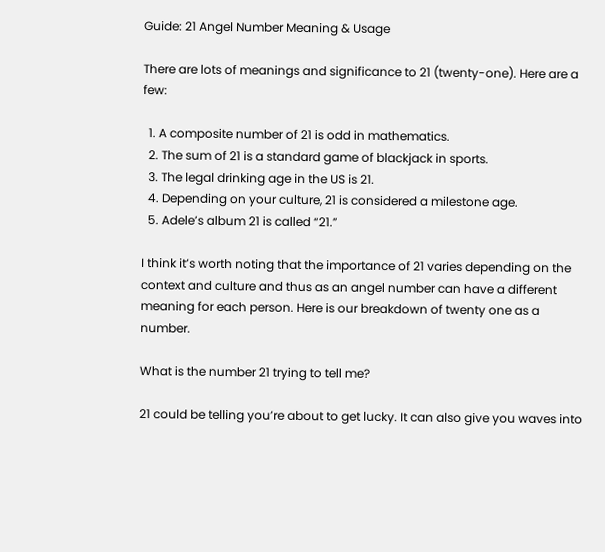Guide: 21 Angel Number Meaning & Usage

There are lots of meanings and significance to 21 (twenty-one). Here are a few:

  1. A composite number of 21 is odd in mathematics.
  2. The sum of 21 is a standard game of blackjack in sports.
  3. The legal drinking age in the US is 21.
  4. Depending on your culture, 21 is considered a milestone age.
  5. Adele’s album 21 is called “21.”

I think it’s worth noting that the importance of 21 varies depending on the context and culture and thus as an angel number can have a different meaning for each person. Here is our breakdown of twenty one as a number.

What is the number 21 trying to tell me?

21 could be telling you’re about to get lucky. It can also give you waves into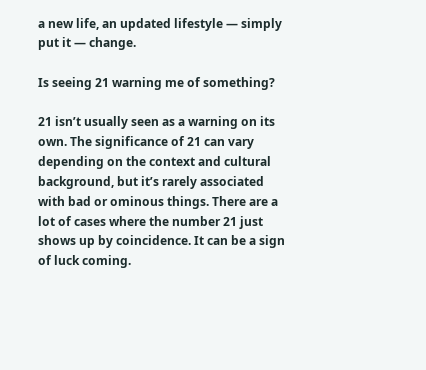a new life, an updated lifestyle — simply put it — change.

Is seeing 21 warning me of something?

21 isn’t usually seen as a warning on its own. The significance of 21 can vary depending on the context and cultural background, but it’s rarely associated with bad or ominous things. There are a lot of cases where the number 21 just shows up by coincidence. It can be a sign of luck coming.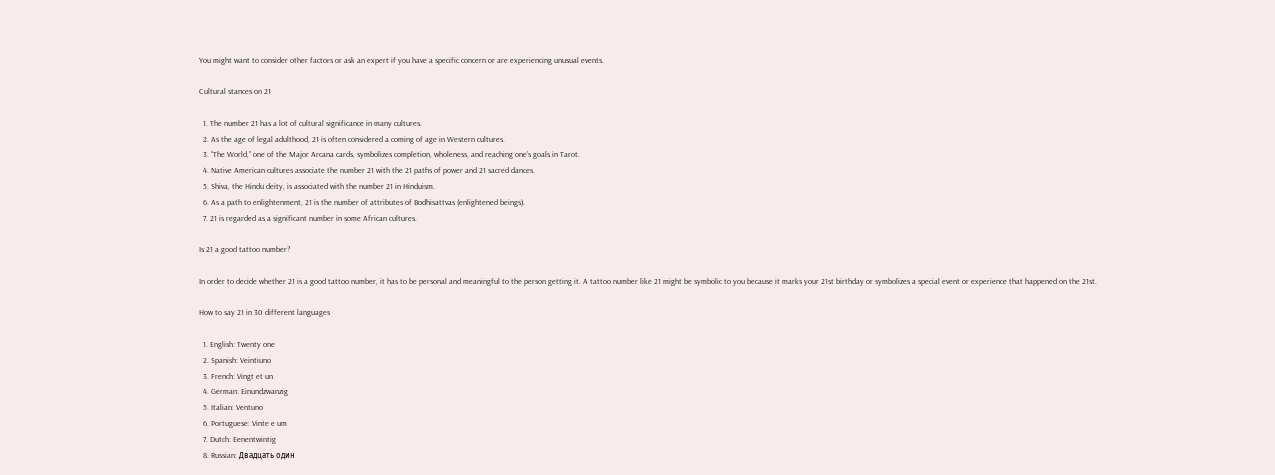You might want to consider other factors or ask an expert if you have a specific concern or are experiencing unusual events.

Cultural stances on 21

  1. The number 21 has a lot of cultural significance in many cultures.
  2. As the age of legal adulthood, 21 is often considered a coming of age in Western cultures.
  3. “The World,” one of the Major Arcana cards, symbolizes completion, wholeness, and reaching one’s goals in Tarot.
  4. Native American cultures associate the number 21 with the 21 paths of power and 21 sacred dances.
  5. Shiva, the Hindu deity, is associated with the number 21 in Hinduism.
  6. As a path to enlightenment, 21 is the number of attributes of Bodhisattvas (enlightened beings).
  7. 21 is regarded as a significant number in some African cultures.

Is 21 a good tattoo number?

In order to decide whether 21 is a good tattoo number, it has to be personal and meaningful to the person getting it. A tattoo number like 21 might be symbolic to you because it marks your 21st birthday or symbolizes a special event or experience that happened on the 21st.

How to say 21 in 30 different languages

  1. English: Twenty one
  2. Spanish: Veintiuno
  3. French: Vingt et un
  4. German: Einundzwanzig
  5. Italian: Ventuno
  6. Portuguese: Vinte e um
  7. Dutch: Eenentwintig
  8. Russian: Двадцать один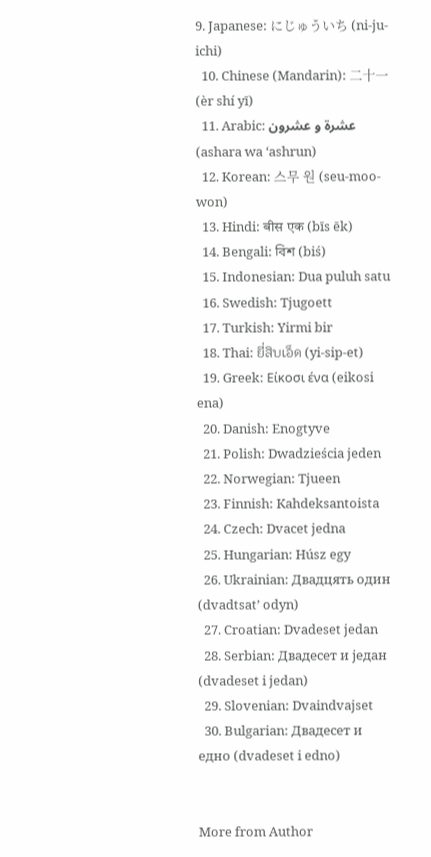9. Japanese: にじゅういち (ni-ju-ichi)
  10. Chinese (Mandarin): 二十一 (èr shí yī)
  11. Arabic: عشرة و عشرون (ashara wa ‘ashrun)
  12. Korean: 스무 원 (seu-moo-won)
  13. Hindi: बीस एक (bīs ēk)
  14. Bengali: বিশ (biś)
  15. Indonesian: Dua puluh satu
  16. Swedish: Tjugoett
  17. Turkish: Yirmi bir
  18. Thai: ยี่สิบเอ็ด (yi-sip-et)
  19. Greek: Είκοσι ένα (eikosi ena)
  20. Danish: Enogtyve
  21. Polish: Dwadzieścia jeden
  22. Norwegian: Tjueen
  23. Finnish: Kahdeksantoista
  24. Czech: Dvacet jedna
  25. Hungarian: Húsz egy
  26. Ukrainian: Двадцять один (dvadtsat’ odyn)
  27. Croatian: Dvadeset jedan
  28. Serbian: Двадесет и један (dvadeset i jedan)
  29. Slovenian: Dvaindvajset
  30. Bulgarian: Двадесет и едно (dvadeset i edno)


More from Author